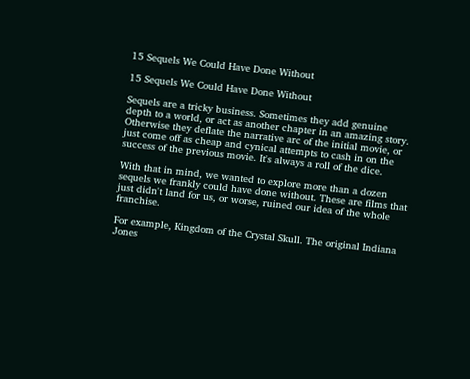15 Sequels We Could Have Done Without

15 Sequels We Could Have Done Without

Sequels are a tricky business. Sometimes they add genuine depth to a world, or act as another chapter in an amazing story. Otherwise they deflate the narrative arc of the initial movie, or just come off as cheap and cynical attempts to cash in on the success of the previous movie. It's always a roll of the dice.

With that in mind, we wanted to explore more than a dozen sequels we frankly could have done without. These are films that just didn't land for us, or worse, ruined our idea of the whole franchise.

For example, Kingdom of the Crystal Skull. The original Indiana Jones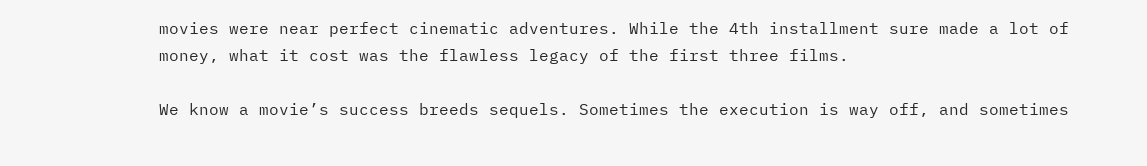movies were near perfect cinematic adventures. While the 4th installment sure made a lot of money, what it cost was the flawless legacy of the first three films.

We know a movie’s success breeds sequels. Sometimes the execution is way off, and sometimes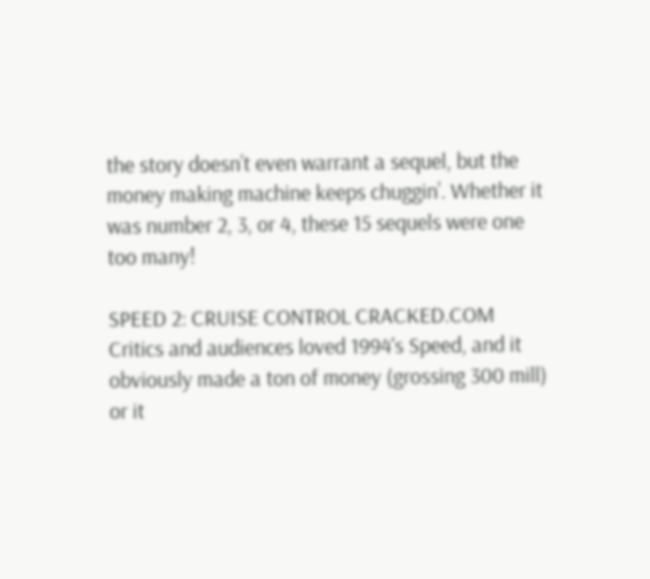the story doesn’t even warrant a sequel, but the money making machine keeps chuggin’. Whether it was number 2, 3, or 4, these 15 sequels were one too many!

SPEED 2: CRUISE CONTROL CRACKED.COM Critics and audiences loved 1994's Speed, and it obviously made a ton of money (grossing 300 mill) or it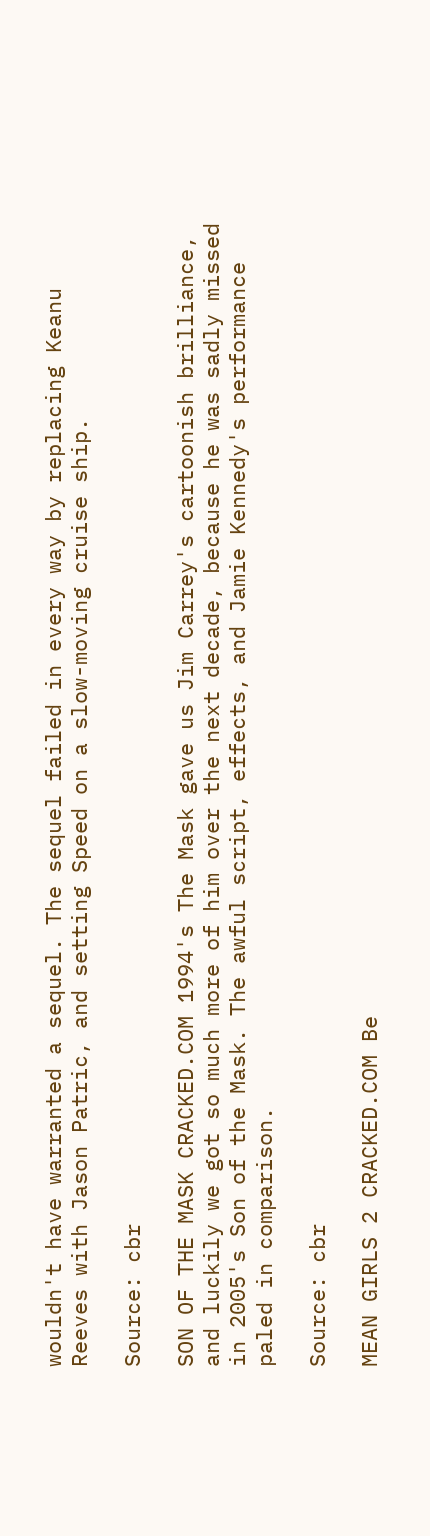wouldn't have warranted a sequel. The sequel failed in every way by replacing Keanu Reeves with Jason Patric, and setting Speed on a slow-moving cruise ship.

Source: cbr

SON OF THE MASK CRACKED.COM 1994's The Mask gave us Jim Carrey's cartoonish brilliance, and luckily we got so much more of him over the next decade, because he was sadly missed in 2005's Son of the Mask. The awful script, effects, and Jamie Kennedy's performance paled in comparison.

Source: cbr

MEAN GIRLS 2 CRACKED.COM Be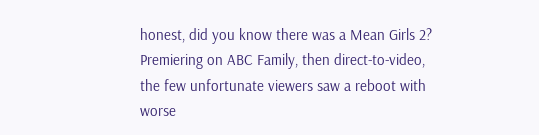honest, did you know there was a Mean Girls 2? Premiering on ABC Family, then direct-to-video, the few unfortunate viewers saw a reboot with worse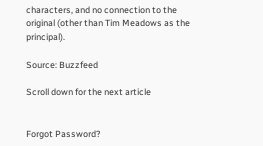characters, and no connection to the original (other than Tim Meadows as the principal).

Source: Buzzfeed

Scroll down for the next article


Forgot Password?